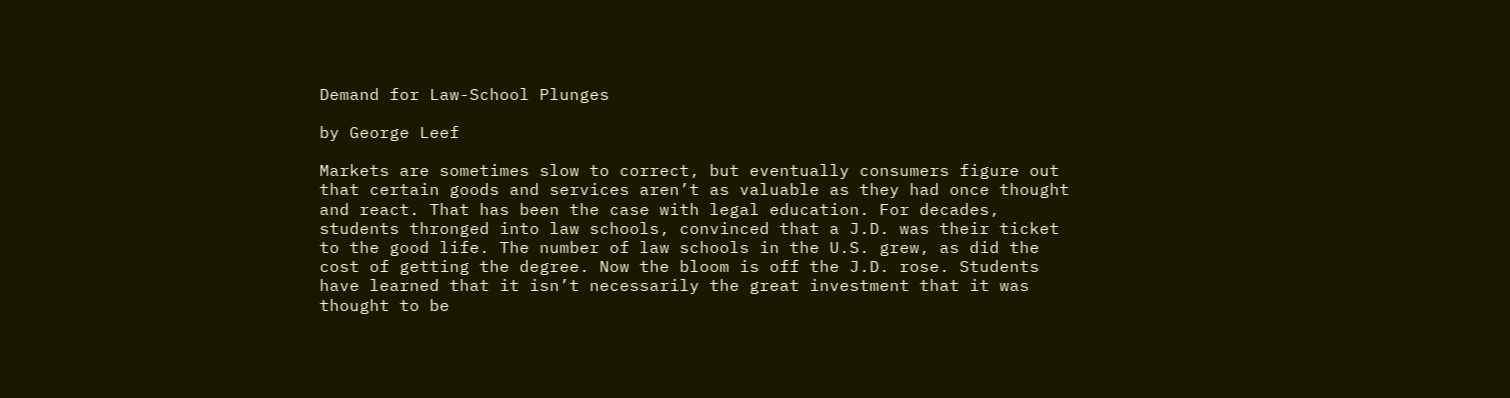Demand for Law-School Plunges

by George Leef

Markets are sometimes slow to correct, but eventually consumers figure out that certain goods and services aren’t as valuable as they had once thought and react. That has been the case with legal education. For decades, students thronged into law schools, convinced that a J.D. was their ticket to the good life. The number of law schools in the U.S. grew, as did the cost of getting the degree. Now the bloom is off the J.D. rose. Students have learned that it isn’t necessarily the great investment that it was thought to be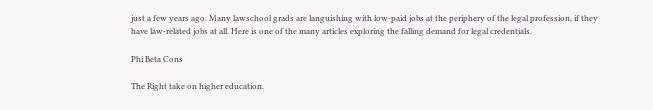just a few years ago. Many lawschool grads are languishing with low-paid jobs at the periphery of the legal profession, if they have law-related jobs at all. Here is one of the many articles exploring the falling demand for legal credentials.

Phi Beta Cons

The Right take on higher education.